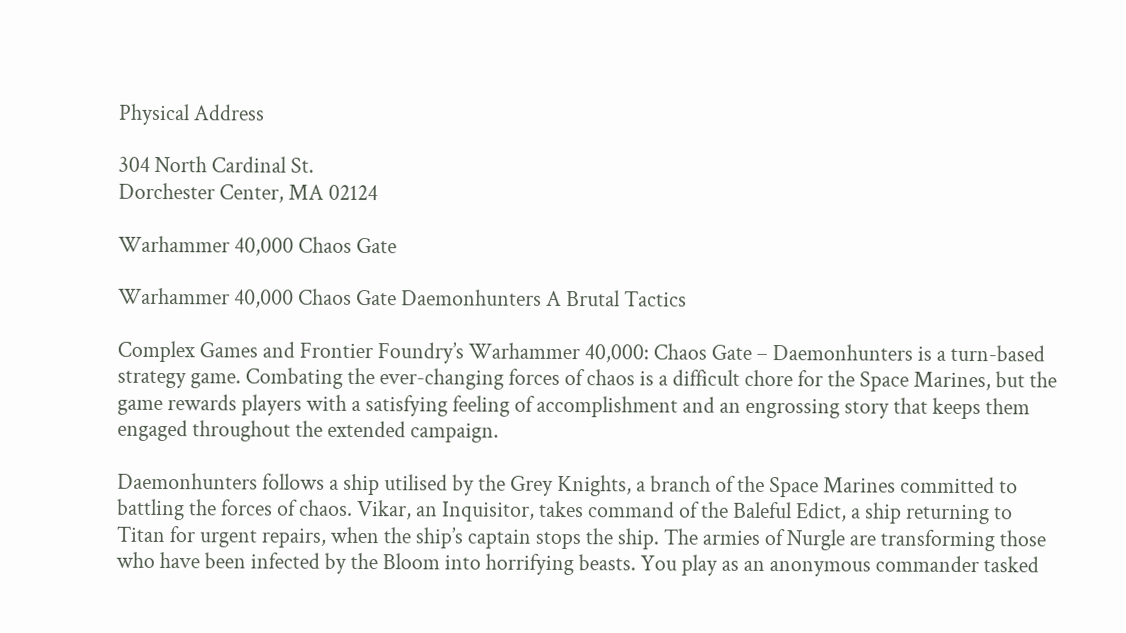Physical Address

304 North Cardinal St.
Dorchester Center, MA 02124

Warhammer 40,000 Chaos Gate

Warhammer 40,000 Chaos Gate Daemonhunters A Brutal Tactics

Complex Games and Frontier Foundry’s Warhammer 40,000: Chaos Gate – Daemonhunters is a turn-based strategy game. Combating the ever-changing forces of chaos is a difficult chore for the Space Marines, but the game rewards players with a satisfying feeling of accomplishment and an engrossing story that keeps them engaged throughout the extended campaign.

Daemonhunters follows a ship utilised by the Grey Knights, a branch of the Space Marines committed to battling the forces of chaos. Vikar, an Inquisitor, takes command of the Baleful Edict, a ship returning to Titan for urgent repairs, when the ship’s captain stops the ship. The armies of Nurgle are transforming those who have been infected by the Bloom into horrifying beasts. You play as an anonymous commander tasked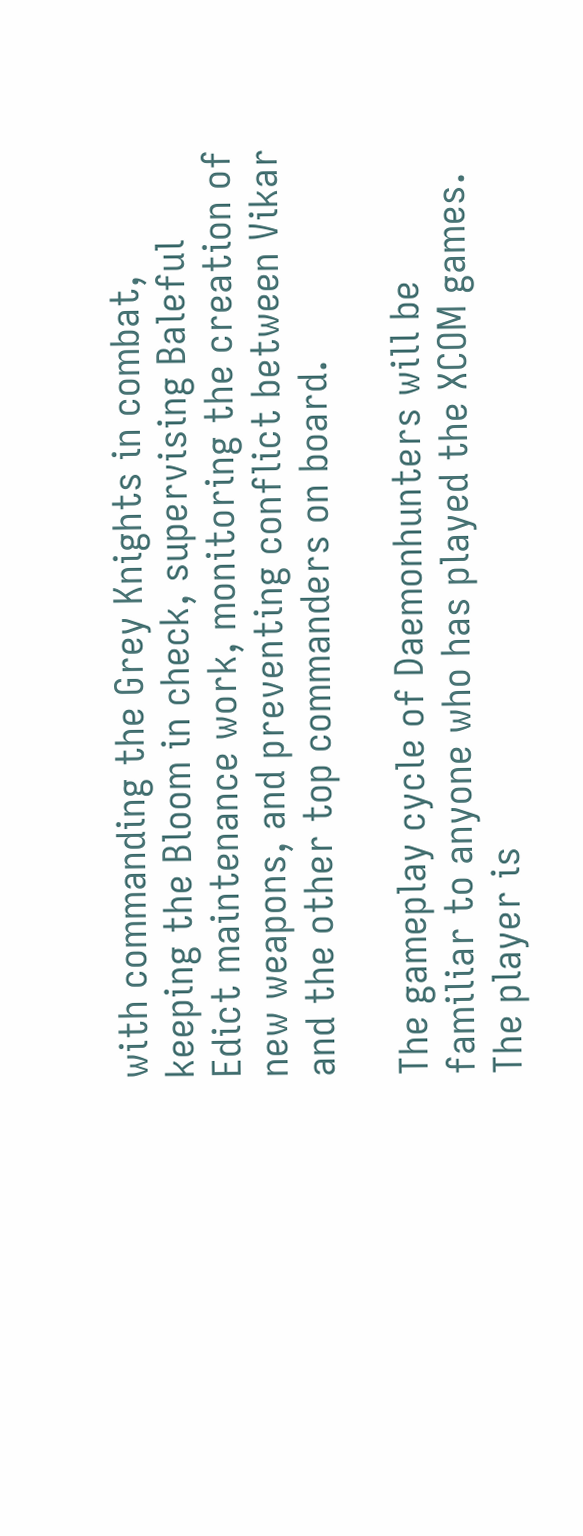with commanding the Grey Knights in combat, keeping the Bloom in check, supervising Baleful Edict maintenance work, monitoring the creation of new weapons, and preventing conflict between Vikar and the other top commanders on board.

The gameplay cycle of Daemonhunters will be familiar to anyone who has played the XCOM games. The player is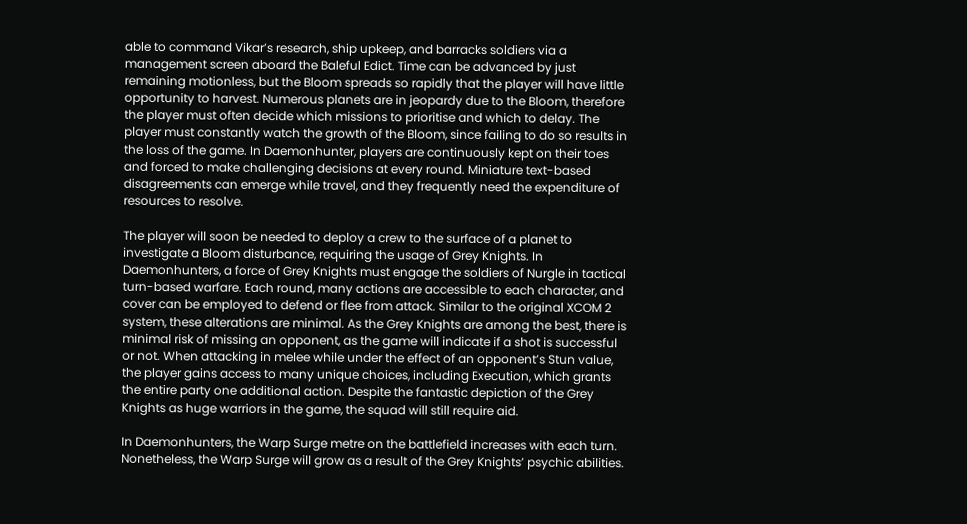able to command Vikar’s research, ship upkeep, and barracks soldiers via a management screen aboard the Baleful Edict. Time can be advanced by just remaining motionless, but the Bloom spreads so rapidly that the player will have little opportunity to harvest. Numerous planets are in jeopardy due to the Bloom, therefore the player must often decide which missions to prioritise and which to delay. The player must constantly watch the growth of the Bloom, since failing to do so results in the loss of the game. In Daemonhunter, players are continuously kept on their toes and forced to make challenging decisions at every round. Miniature text-based disagreements can emerge while travel, and they frequently need the expenditure of resources to resolve.

The player will soon be needed to deploy a crew to the surface of a planet to investigate a Bloom disturbance, requiring the usage of Grey Knights. In Daemonhunters, a force of Grey Knights must engage the soldiers of Nurgle in tactical turn-based warfare. Each round, many actions are accessible to each character, and cover can be employed to defend or flee from attack. Similar to the original XCOM 2 system, these alterations are minimal. As the Grey Knights are among the best, there is minimal risk of missing an opponent, as the game will indicate if a shot is successful or not. When attacking in melee while under the effect of an opponent’s Stun value, the player gains access to many unique choices, including Execution, which grants the entire party one additional action. Despite the fantastic depiction of the Grey Knights as huge warriors in the game, the squad will still require aid.

In Daemonhunters, the Warp Surge metre on the battlefield increases with each turn. Nonetheless, the Warp Surge will grow as a result of the Grey Knights’ psychic abilities.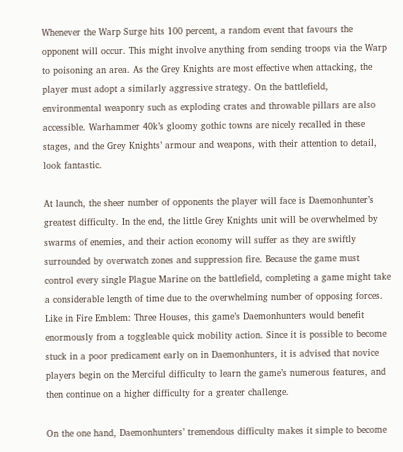Whenever the Warp Surge hits 100 percent, a random event that favours the opponent will occur. This might involve anything from sending troops via the Warp to poisoning an area. As the Grey Knights are most effective when attacking, the player must adopt a similarly aggressive strategy. On the battlefield, environmental weaponry such as exploding crates and throwable pillars are also accessible. Warhammer 40k’s gloomy gothic towns are nicely recalled in these stages, and the Grey Knights’ armour and weapons, with their attention to detail, look fantastic.

At launch, the sheer number of opponents the player will face is Daemonhunter’s greatest difficulty. In the end, the little Grey Knights unit will be overwhelmed by swarms of enemies, and their action economy will suffer as they are swiftly surrounded by overwatch zones and suppression fire. Because the game must control every single Plague Marine on the battlefield, completing a game might take a considerable length of time due to the overwhelming number of opposing forces. Like in Fire Emblem: Three Houses, this game’s Daemonhunters would benefit enormously from a toggleable quick mobility action. Since it is possible to become stuck in a poor predicament early on in Daemonhunters, it is advised that novice players begin on the Merciful difficulty to learn the game’s numerous features, and then continue on a higher difficulty for a greater challenge.

On the one hand, Daemonhunters’ tremendous difficulty makes it simple to become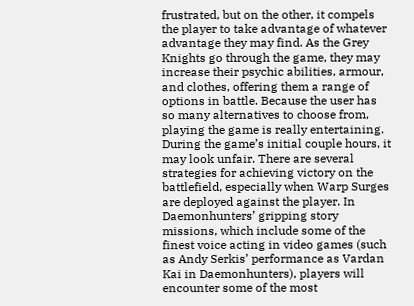frustrated, but on the other, it compels the player to take advantage of whatever advantage they may find. As the Grey Knights go through the game, they may increase their psychic abilities, armour, and clothes, offering them a range of options in battle. Because the user has so many alternatives to choose from, playing the game is really entertaining. During the game’s initial couple hours, it may look unfair. There are several strategies for achieving victory on the battlefield, especially when Warp Surges are deployed against the player. In Daemonhunters’ gripping story missions, which include some of the finest voice acting in video games (such as Andy Serkis’ performance as Vardan Kai in Daemonhunters), players will encounter some of the most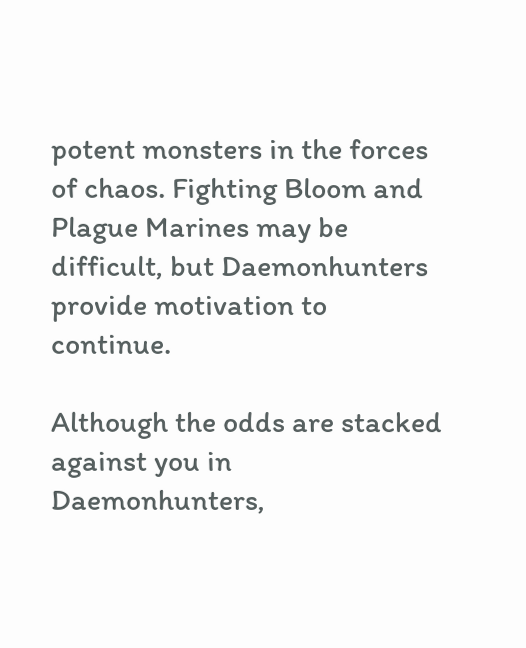potent monsters in the forces of chaos. Fighting Bloom and Plague Marines may be difficult, but Daemonhunters provide motivation to continue.

Although the odds are stacked against you in Daemonhunters,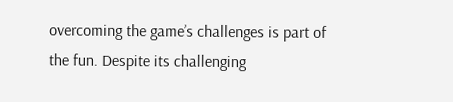overcoming the game’s challenges is part of the fun. Despite its challenging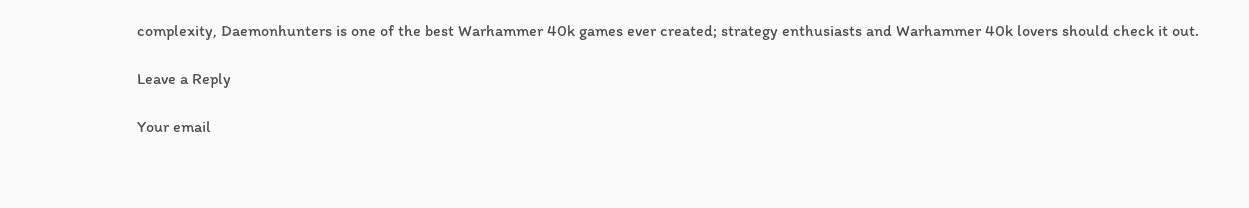complexity, Daemonhunters is one of the best Warhammer 40k games ever created; strategy enthusiasts and Warhammer 40k lovers should check it out.

Leave a Reply

Your email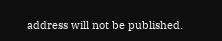address will not be published.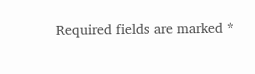Required fields are marked *